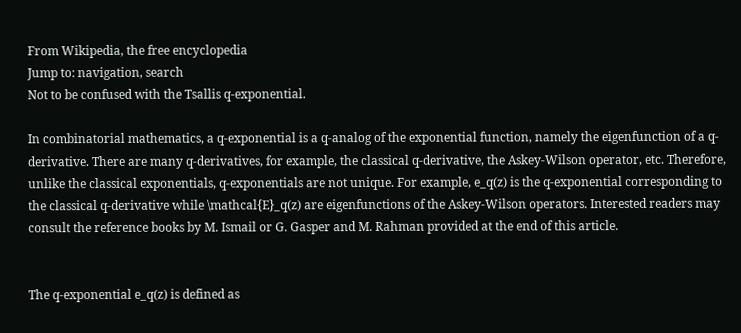From Wikipedia, the free encyclopedia
Jump to: navigation, search
Not to be confused with the Tsallis q-exponential.

In combinatorial mathematics, a q-exponential is a q-analog of the exponential function, namely the eigenfunction of a q-derivative. There are many q-derivatives, for example, the classical q-derivative, the Askey-Wilson operator, etc. Therefore, unlike the classical exponentials, q-exponentials are not unique. For example, e_q(z) is the q-exponential corresponding to the classical q-derivative while \mathcal{E}_q(z) are eigenfunctions of the Askey-Wilson operators. Interested readers may consult the reference books by M. Ismail or G. Gasper and M. Rahman provided at the end of this article.


The q-exponential e_q(z) is defined as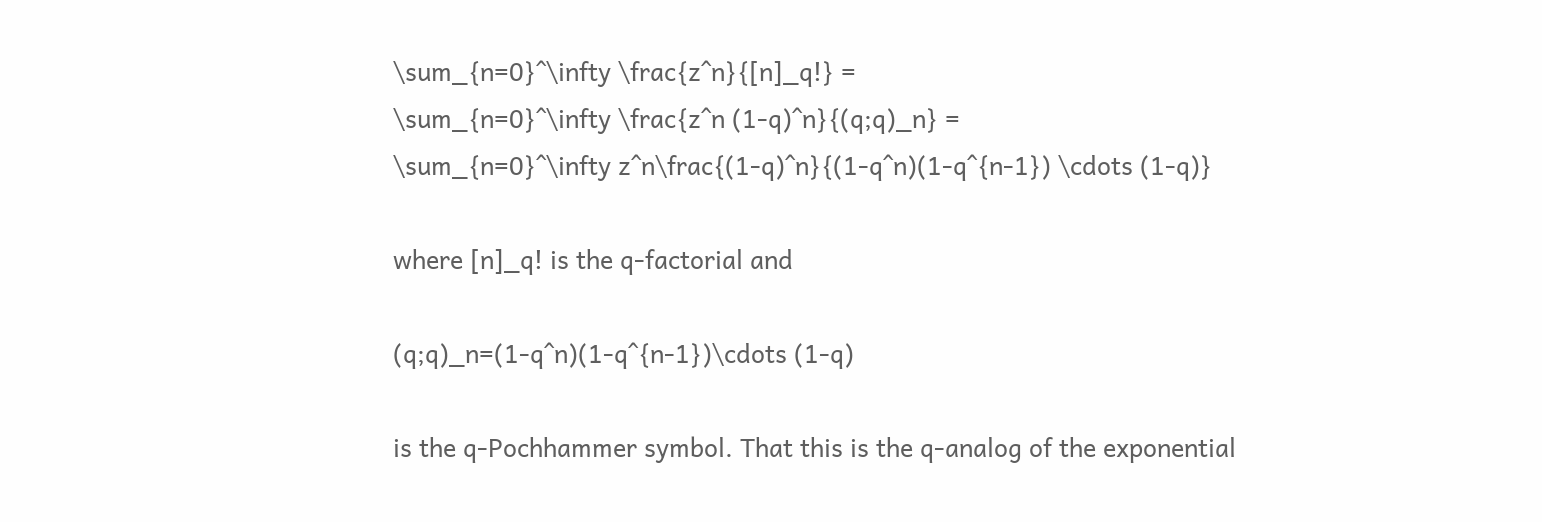\sum_{n=0}^\infty \frac{z^n}{[n]_q!} =
\sum_{n=0}^\infty \frac{z^n (1-q)^n}{(q;q)_n} =
\sum_{n=0}^\infty z^n\frac{(1-q)^n}{(1-q^n)(1-q^{n-1}) \cdots (1-q)}

where [n]_q! is the q-factorial and

(q;q)_n=(1-q^n)(1-q^{n-1})\cdots (1-q)

is the q-Pochhammer symbol. That this is the q-analog of the exponential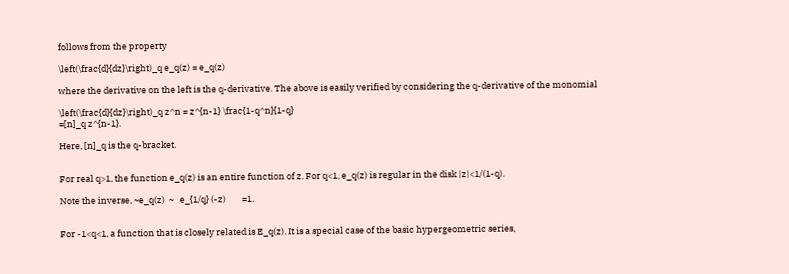follows from the property

\left(\frac{d}{dz}\right)_q e_q(z) = e_q(z)

where the derivative on the left is the q-derivative. The above is easily verified by considering the q-derivative of the monomial

\left(\frac{d}{dz}\right)_q z^n = z^{n-1} \frac{1-q^n}{1-q}
=[n]_q z^{n-1}.

Here, [n]_q is the q-bracket.


For real q>1, the function e_q(z) is an entire function of z. For q<1, e_q(z) is regular in the disk |z|<1/(1-q).

Note the inverse, ~e_q(z)  ~   e_{1/q} (-z)        =1.


For -1<q<1, a function that is closely related is E_q(z). It is a special case of the basic hypergeometric series,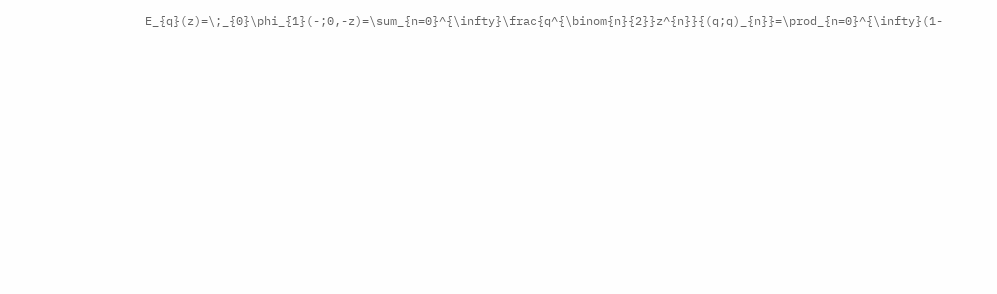E_{q}(z)=\;_{0}\phi_{1}(-;0,-z)=\sum_{n=0}^{\infty}\frac{q^{\binom{n}{2}}z^{n}}{(q;q)_{n}}=\prod_{n=0}^{\infty}(1-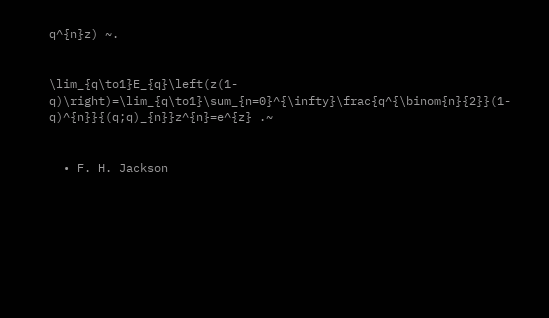q^{n}z) ~.


\lim_{q\to1}E_{q}\left(z(1-q)\right)=\lim_{q\to1}\sum_{n=0}^{\infty}\frac{q^{\binom{n}{2}}(1-q)^{n}}{(q;q)_{n}}z^{n}=e^{z} .~


  • F. H. Jackson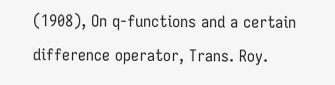(1908), On q-functions and a certain difference operator, Trans. Roy.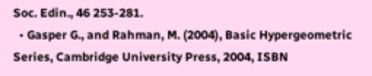Soc. Edin., 46 253-281.
  • Gasper G., and Rahman, M. (2004), Basic Hypergeometric Series, Cambridge University Press, 2004, ISBN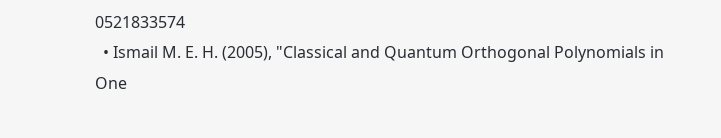0521833574
  • Ismail M. E. H. (2005), "Classical and Quantum Orthogonal Polynomials in One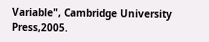Variable", Cambridge University Press,2005.